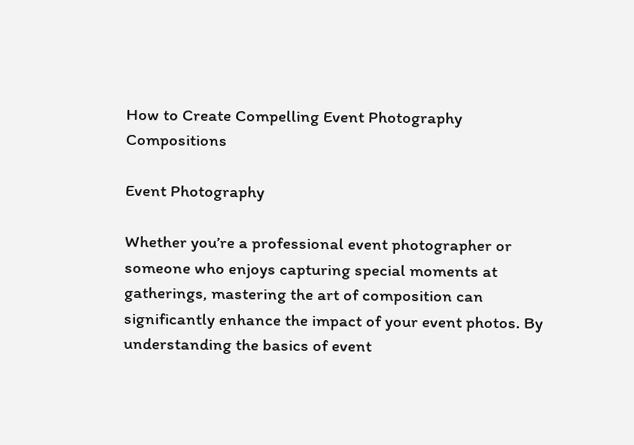How to Create Compelling Event Photography Compositions

Event Photography

Whether you’re a professional event photographer or someone who enjoys capturing special moments at gatherings, mastering the art of composition can significantly enhance the impact of your event photos. By understanding the basics of event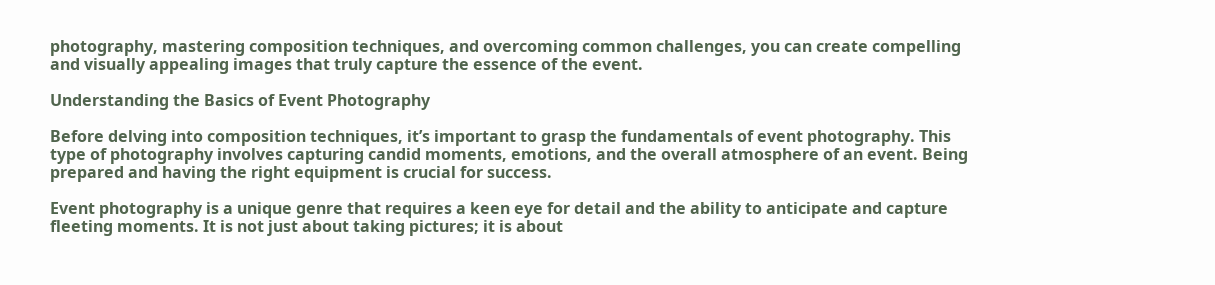photography, mastering composition techniques, and overcoming common challenges, you can create compelling and visually appealing images that truly capture the essence of the event.

Understanding the Basics of Event Photography

Before delving into composition techniques, it’s important to grasp the fundamentals of event photography. This type of photography involves capturing candid moments, emotions, and the overall atmosphere of an event. Being prepared and having the right equipment is crucial for success.

Event photography is a unique genre that requires a keen eye for detail and the ability to anticipate and capture fleeting moments. It is not just about taking pictures; it is about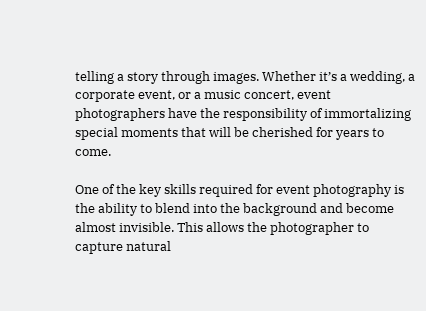telling a story through images. Whether it’s a wedding, a corporate event, or a music concert, event photographers have the responsibility of immortalizing special moments that will be cherished for years to come.

One of the key skills required for event photography is the ability to blend into the background and become almost invisible. This allows the photographer to capture natural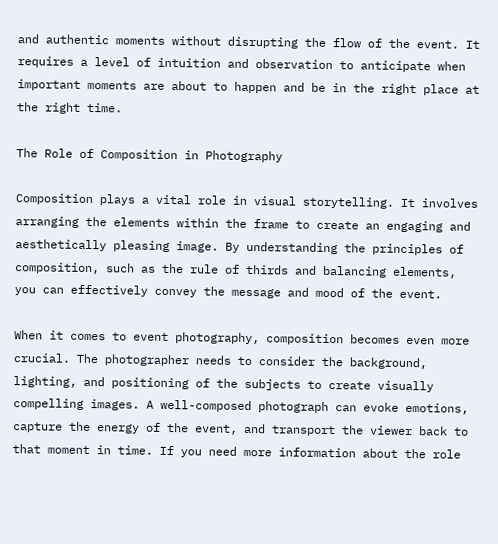and authentic moments without disrupting the flow of the event. It requires a level of intuition and observation to anticipate when important moments are about to happen and be in the right place at the right time.

The Role of Composition in Photography

Composition plays a vital role in visual storytelling. It involves arranging the elements within the frame to create an engaging and aesthetically pleasing image. By understanding the principles of composition, such as the rule of thirds and balancing elements, you can effectively convey the message and mood of the event.

When it comes to event photography, composition becomes even more crucial. The photographer needs to consider the background, lighting, and positioning of the subjects to create visually compelling images. A well-composed photograph can evoke emotions, capture the energy of the event, and transport the viewer back to that moment in time. If you need more information about the role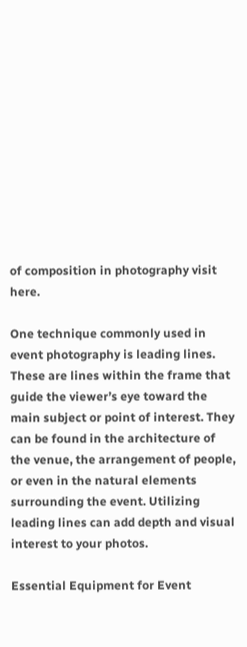of composition in photography visit here.

One technique commonly used in event photography is leading lines. These are lines within the frame that guide the viewer’s eye toward the main subject or point of interest. They can be found in the architecture of the venue, the arrangement of people, or even in the natural elements surrounding the event. Utilizing leading lines can add depth and visual interest to your photos.

Essential Equipment for Event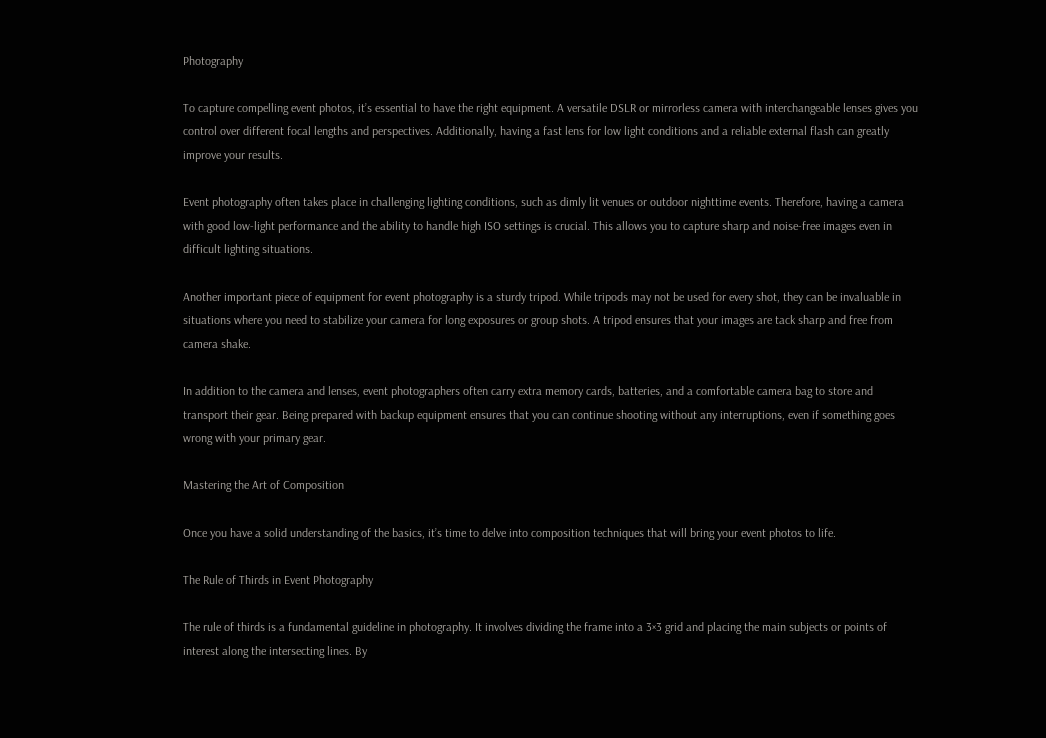Photography

To capture compelling event photos, it’s essential to have the right equipment. A versatile DSLR or mirrorless camera with interchangeable lenses gives you control over different focal lengths and perspectives. Additionally, having a fast lens for low light conditions and a reliable external flash can greatly improve your results.

Event photography often takes place in challenging lighting conditions, such as dimly lit venues or outdoor nighttime events. Therefore, having a camera with good low-light performance and the ability to handle high ISO settings is crucial. This allows you to capture sharp and noise-free images even in difficult lighting situations.

Another important piece of equipment for event photography is a sturdy tripod. While tripods may not be used for every shot, they can be invaluable in situations where you need to stabilize your camera for long exposures or group shots. A tripod ensures that your images are tack sharp and free from camera shake.

In addition to the camera and lenses, event photographers often carry extra memory cards, batteries, and a comfortable camera bag to store and transport their gear. Being prepared with backup equipment ensures that you can continue shooting without any interruptions, even if something goes wrong with your primary gear.

Mastering the Art of Composition

Once you have a solid understanding of the basics, it’s time to delve into composition techniques that will bring your event photos to life.

The Rule of Thirds in Event Photography

The rule of thirds is a fundamental guideline in photography. It involves dividing the frame into a 3×3 grid and placing the main subjects or points of interest along the intersecting lines. By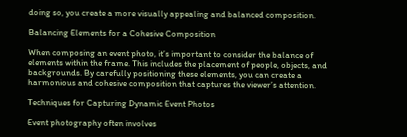doing so, you create a more visually appealing and balanced composition.

Balancing Elements for a Cohesive Composition

When composing an event photo, it’s important to consider the balance of elements within the frame. This includes the placement of people, objects, and backgrounds. By carefully positioning these elements, you can create a harmonious and cohesive composition that captures the viewer’s attention.

Techniques for Capturing Dynamic Event Photos

Event photography often involves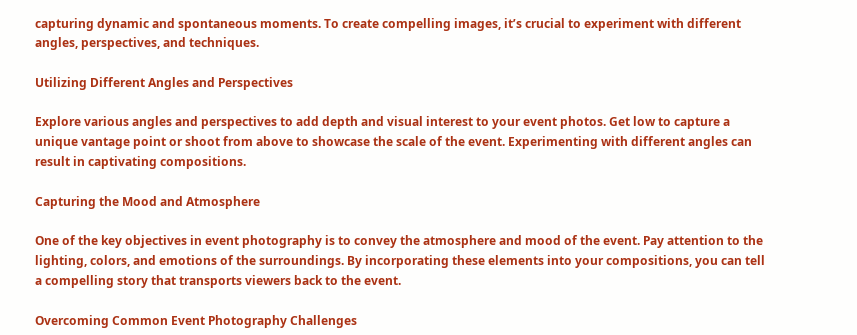capturing dynamic and spontaneous moments. To create compelling images, it’s crucial to experiment with different angles, perspectives, and techniques.

Utilizing Different Angles and Perspectives

Explore various angles and perspectives to add depth and visual interest to your event photos. Get low to capture a unique vantage point or shoot from above to showcase the scale of the event. Experimenting with different angles can result in captivating compositions.

Capturing the Mood and Atmosphere

One of the key objectives in event photography is to convey the atmosphere and mood of the event. Pay attention to the lighting, colors, and emotions of the surroundings. By incorporating these elements into your compositions, you can tell a compelling story that transports viewers back to the event.

Overcoming Common Event Photography Challenges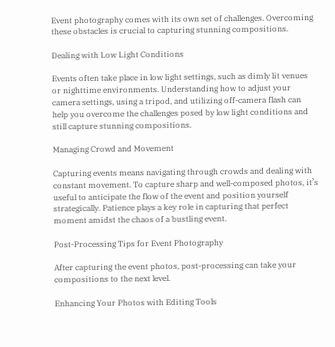Event photography comes with its own set of challenges. Overcoming these obstacles is crucial to capturing stunning compositions.

Dealing with Low Light Conditions

Events often take place in low light settings, such as dimly lit venues or nighttime environments. Understanding how to adjust your camera settings, using a tripod, and utilizing off-camera flash can help you overcome the challenges posed by low light conditions and still capture stunning compositions.

Managing Crowd and Movement

Capturing events means navigating through crowds and dealing with constant movement. To capture sharp and well-composed photos, it’s useful to anticipate the flow of the event and position yourself strategically. Patience plays a key role in capturing that perfect moment amidst the chaos of a bustling event.

Post-Processing Tips for Event Photography

After capturing the event photos, post-processing can take your compositions to the next level.

Enhancing Your Photos with Editing Tools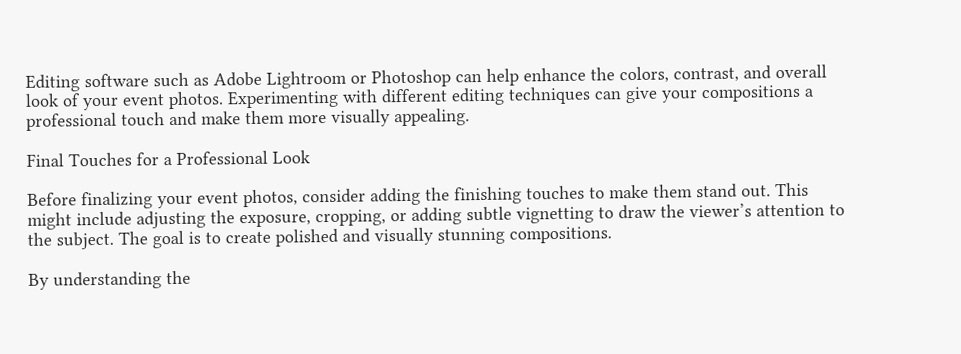Editing software such as Adobe Lightroom or Photoshop can help enhance the colors, contrast, and overall look of your event photos. Experimenting with different editing techniques can give your compositions a professional touch and make them more visually appealing.

Final Touches for a Professional Look

Before finalizing your event photos, consider adding the finishing touches to make them stand out. This might include adjusting the exposure, cropping, or adding subtle vignetting to draw the viewer’s attention to the subject. The goal is to create polished and visually stunning compositions.

By understanding the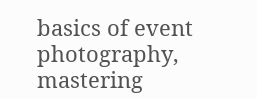basics of event photography, mastering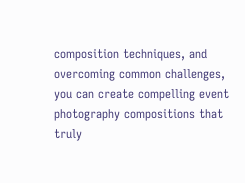composition techniques, and overcoming common challenges, you can create compelling event photography compositions that truly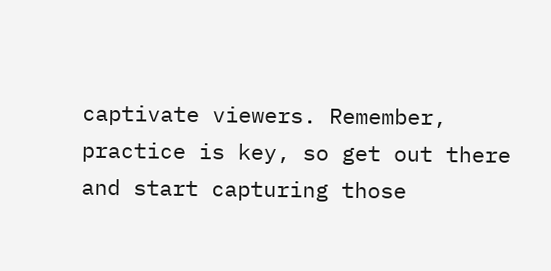captivate viewers. Remember, practice is key, so get out there and start capturing those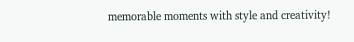memorable moments with style and creativity!